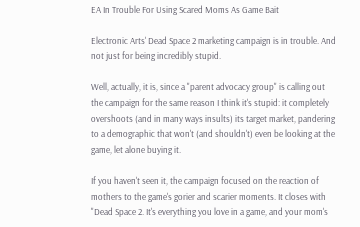EA In Trouble For Using Scared Moms As Game Bait

Electronic Arts' Dead Space 2 marketing campaign is in trouble. And not just for being incredibly stupid.

Well, actually, it is, since a "parent advocacy group" is calling out the campaign for the same reason I think it's stupid: it completely overshoots (and in many ways insults) its target market, pandering to a demographic that won't (and shouldn't) even be looking at the game, let alone buying it.

If you haven't seen it, the campaign focused on the reaction of mothers to the game's gorier and scarier moments. It closes with "Dead Space 2. It's everything you love in a game, and your mom's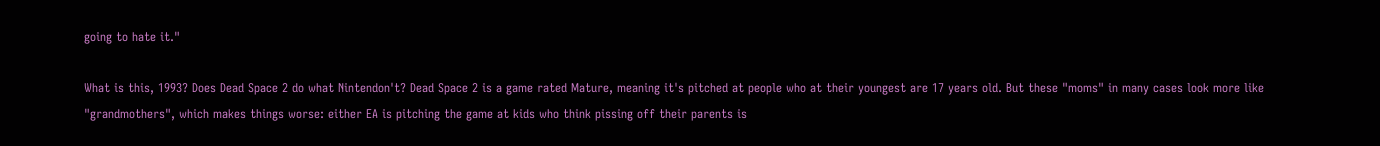going to hate it."

What is this, 1993? Does Dead Space 2 do what Nintendon't? Dead Space 2 is a game rated Mature, meaning it's pitched at people who at their youngest are 17 years old. But these "moms" in many cases look more like "grandmothers", which makes things worse: either EA is pitching the game at kids who think pissing off their parents is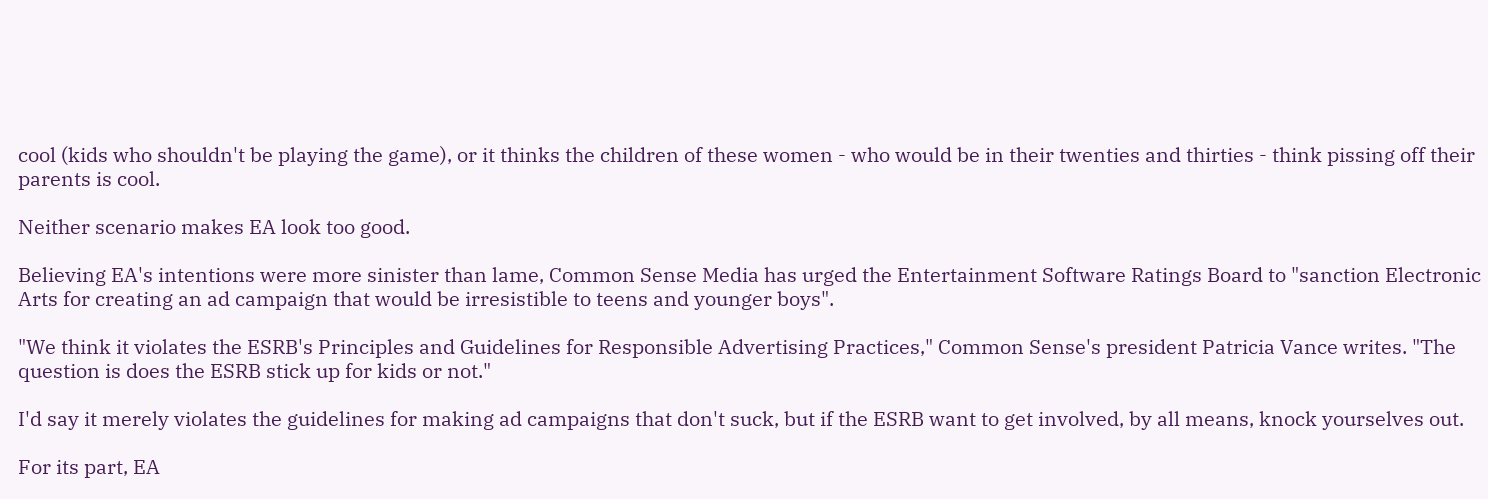cool (kids who shouldn't be playing the game), or it thinks the children of these women - who would be in their twenties and thirties - think pissing off their parents is cool.

Neither scenario makes EA look too good.

Believing EA's intentions were more sinister than lame, Common Sense Media has urged the Entertainment Software Ratings Board to "sanction Electronic Arts for creating an ad campaign that would be irresistible to teens and younger boys".

"We think it violates the ESRB's Principles and Guidelines for Responsible Advertising Practices," Common Sense's president Patricia Vance writes. "The question is does the ESRB stick up for kids or not."

I'd say it merely violates the guidelines for making ad campaigns that don't suck, but if the ESRB want to get involved, by all means, knock yourselves out.

For its part, EA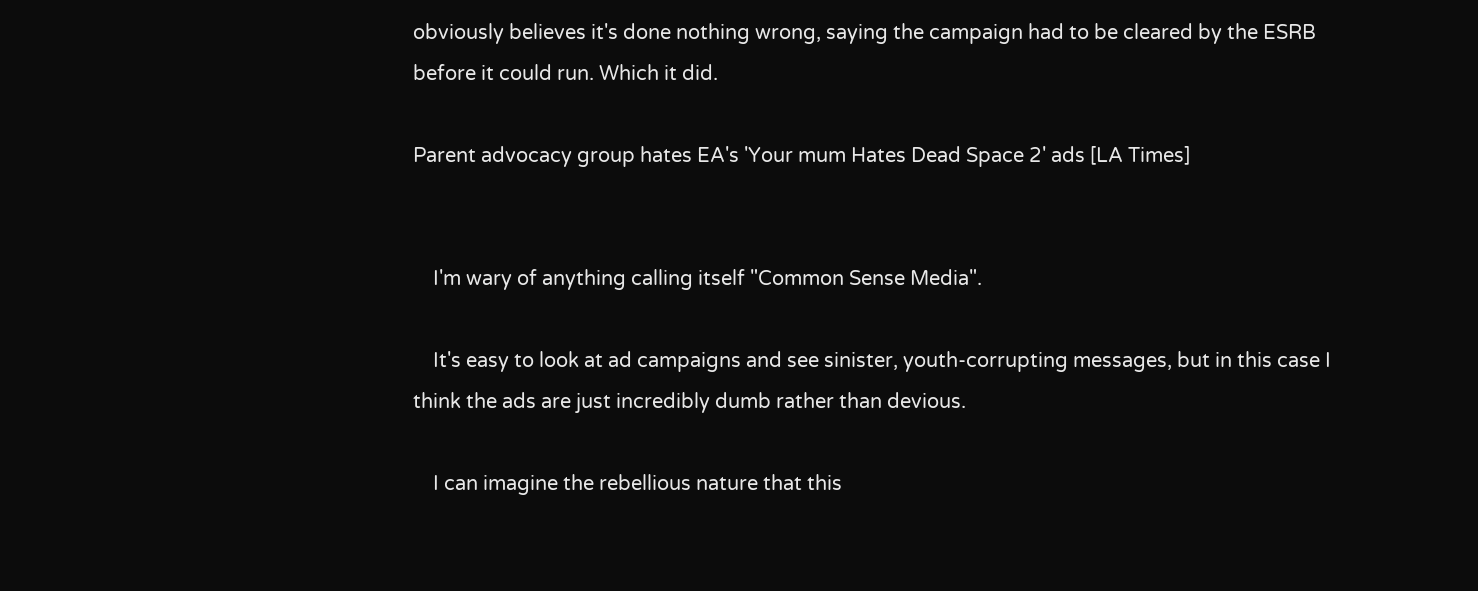obviously believes it's done nothing wrong, saying the campaign had to be cleared by the ESRB before it could run. Which it did.

Parent advocacy group hates EA's 'Your mum Hates Dead Space 2' ads [LA Times]


    I'm wary of anything calling itself "Common Sense Media".

    It's easy to look at ad campaigns and see sinister, youth-corrupting messages, but in this case I think the ads are just incredibly dumb rather than devious.

    I can imagine the rebellious nature that this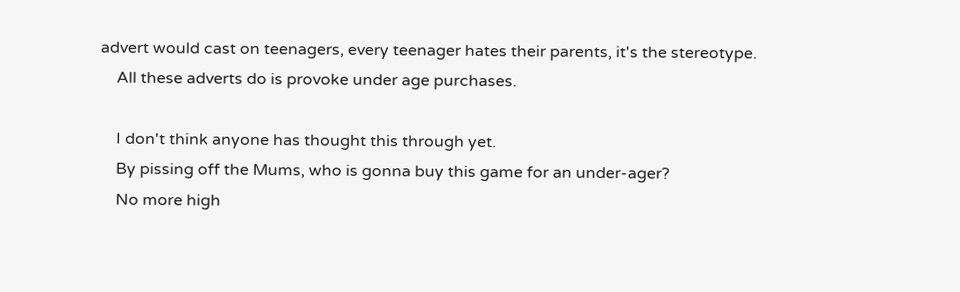advert would cast on teenagers, every teenager hates their parents, it's the stereotype.
    All these adverts do is provoke under age purchases.

    I don't think anyone has thought this through yet.
    By pissing off the Mums, who is gonna buy this game for an under-ager?
    No more high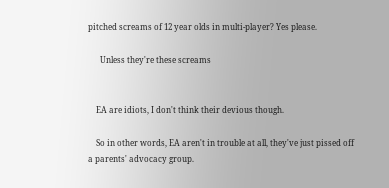pitched screams of 12 year olds in multi-player? Yes please.

      Unless they're these screams


    EA are idiots, I don't think their devious though.

    So in other words, EA aren't in trouble at all, they've just pissed off a parents' advocacy group.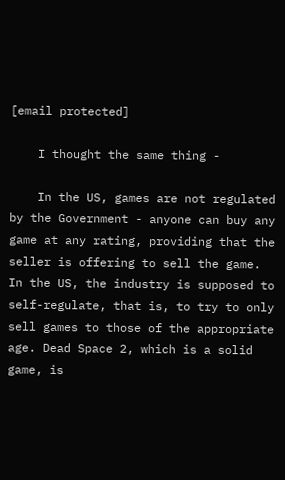[email protected]

    I thought the same thing -

    In the US, games are not regulated by the Government - anyone can buy any game at any rating, providing that the seller is offering to sell the game. In the US, the industry is supposed to self-regulate, that is, to try to only sell games to those of the appropriate age. Dead Space 2, which is a solid game, is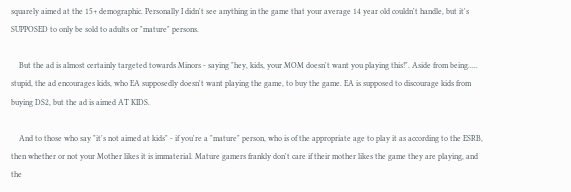squarely aimed at the 15+ demographic. Personally I didn't see anything in the game that your average 14 year old couldn't handle, but it's SUPPOSED to only be sold to adults or "mature" persons.

    But the ad is almost certainly targeted towards Minors - saying "hey, kids, your MOM doesn't want you playing this!". Aside from being..... stupid, the ad encourages kids, who EA supposedly doesn't want playing the game, to buy the game. EA is supposed to discourage kids from buying DS2, but the ad is aimed AT KIDS.

    And to those who say "it's not aimed at kids" - if you're a "mature" person, who is of the appropriate age to play it as according to the ESRB, then whether or not your Mother likes it is immaterial. Mature gamers frankly don't care if their mother likes the game they are playing, and the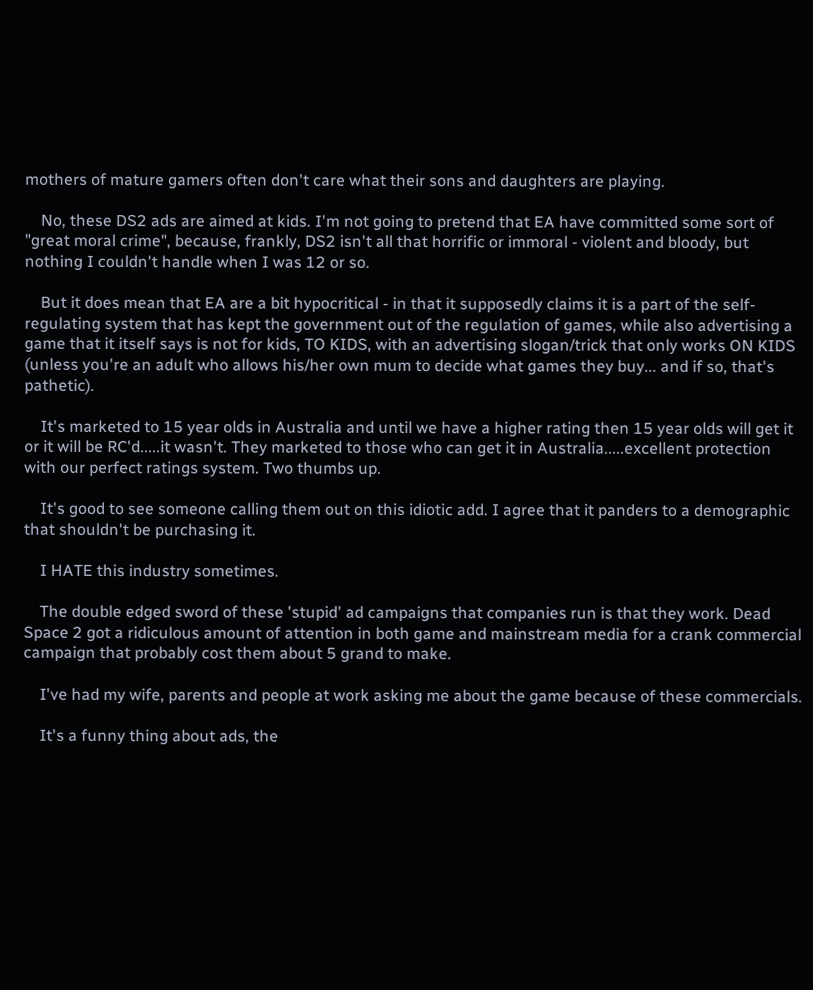mothers of mature gamers often don't care what their sons and daughters are playing.

    No, these DS2 ads are aimed at kids. I'm not going to pretend that EA have committed some sort of "great moral crime", because, frankly, DS2 isn't all that horrific or immoral - violent and bloody, but nothing I couldn't handle when I was 12 or so.

    But it does mean that EA are a bit hypocritical - in that it supposedly claims it is a part of the self-regulating system that has kept the government out of the regulation of games, while also advertising a game that it itself says is not for kids, TO KIDS, with an advertising slogan/trick that only works ON KIDS (unless you're an adult who allows his/her own mum to decide what games they buy... and if so, that's pathetic).

    It's marketed to 15 year olds in Australia and until we have a higher rating then 15 year olds will get it or it will be RC'd.....it wasn't. They marketed to those who can get it in Australia.....excellent protection with our perfect ratings system. Two thumbs up.

    It's good to see someone calling them out on this idiotic add. I agree that it panders to a demographic that shouldn't be purchasing it.

    I HATE this industry sometimes.

    The double edged sword of these 'stupid' ad campaigns that companies run is that they work. Dead Space 2 got a ridiculous amount of attention in both game and mainstream media for a crank commercial campaign that probably cost them about 5 grand to make.

    I've had my wife, parents and people at work asking me about the game because of these commercials.

    It's a funny thing about ads, the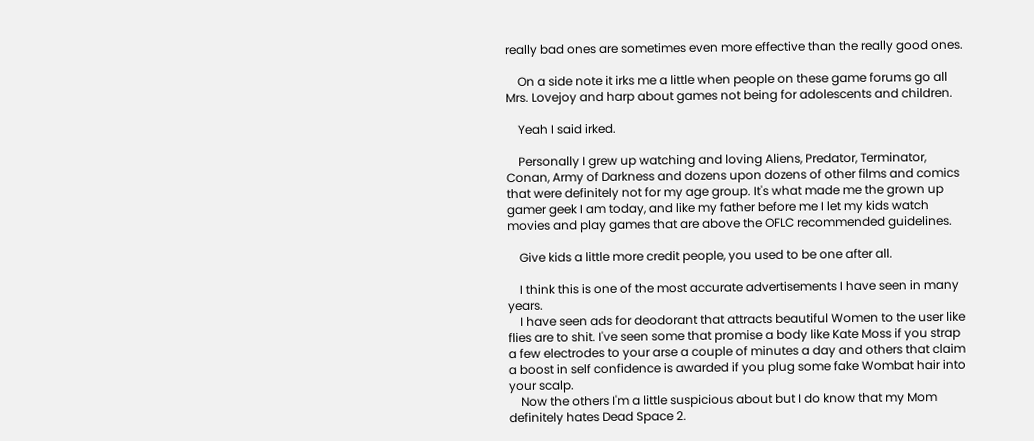really bad ones are sometimes even more effective than the really good ones.

    On a side note it irks me a little when people on these game forums go all Mrs. Lovejoy and harp about games not being for adolescents and children.

    Yeah I said irked.

    Personally I grew up watching and loving Aliens, Predator, Terminator, Conan, Army of Darkness and dozens upon dozens of other films and comics that were definitely not for my age group. It's what made me the grown up gamer geek I am today, and like my father before me I let my kids watch movies and play games that are above the OFLC recommended guidelines.

    Give kids a little more credit people, you used to be one after all.

    I think this is one of the most accurate advertisements I have seen in many years.
    I have seen ads for deodorant that attracts beautiful Women to the user like flies are to shit. I've seen some that promise a body like Kate Moss if you strap a few electrodes to your arse a couple of minutes a day and others that claim a boost in self confidence is awarded if you plug some fake Wombat hair into your scalp.
    Now the others I'm a little suspicious about but I do know that my Mom definitely hates Dead Space 2.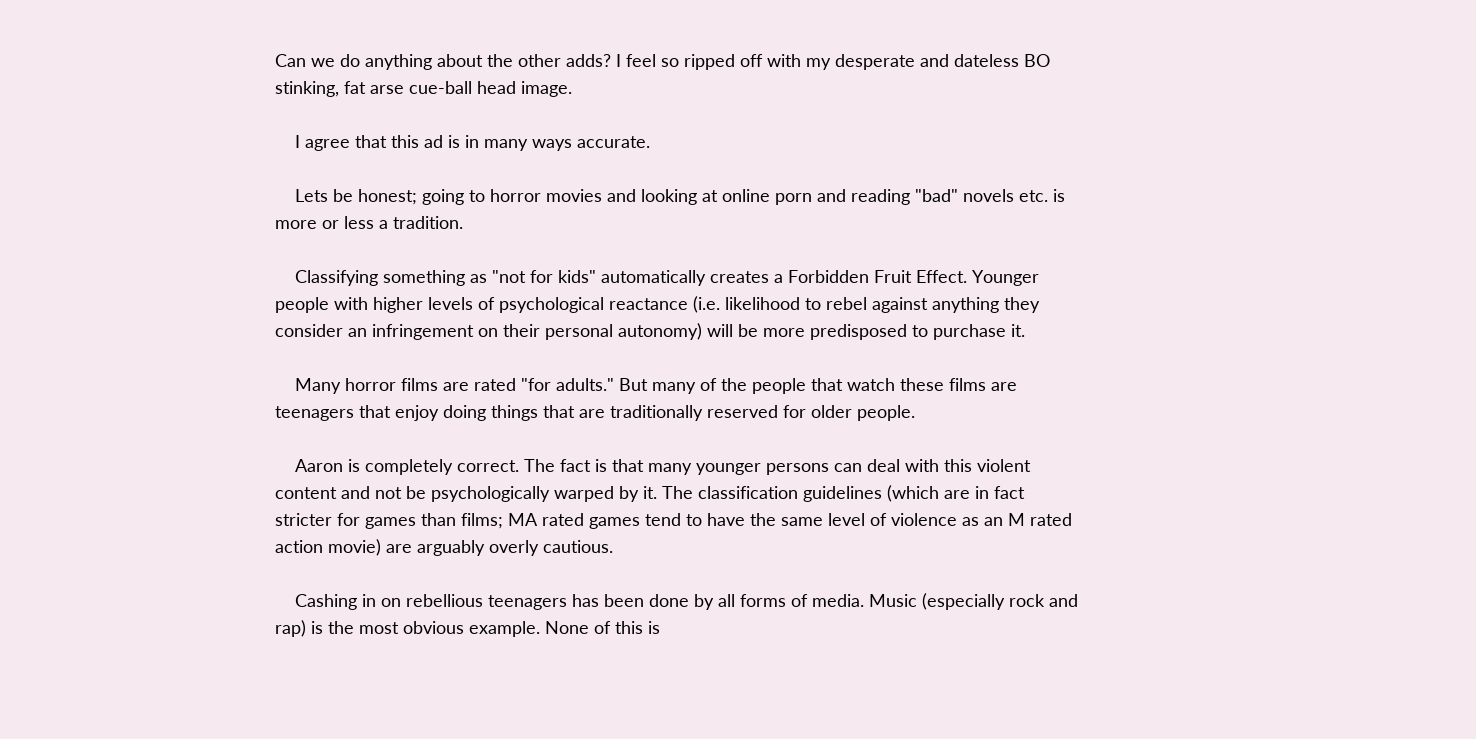Can we do anything about the other adds? I feel so ripped off with my desperate and dateless BO stinking, fat arse cue-ball head image.

    I agree that this ad is in many ways accurate.

    Lets be honest; going to horror movies and looking at online porn and reading "bad" novels etc. is more or less a tradition.

    Classifying something as "not for kids" automatically creates a Forbidden Fruit Effect. Younger people with higher levels of psychological reactance (i.e. likelihood to rebel against anything they consider an infringement on their personal autonomy) will be more predisposed to purchase it.

    Many horror films are rated "for adults." But many of the people that watch these films are teenagers that enjoy doing things that are traditionally reserved for older people.

    Aaron is completely correct. The fact is that many younger persons can deal with this violent content and not be psychologically warped by it. The classification guidelines (which are in fact stricter for games than films; MA rated games tend to have the same level of violence as an M rated action movie) are arguably overly cautious.

    Cashing in on rebellious teenagers has been done by all forms of media. Music (especially rock and rap) is the most obvious example. None of this is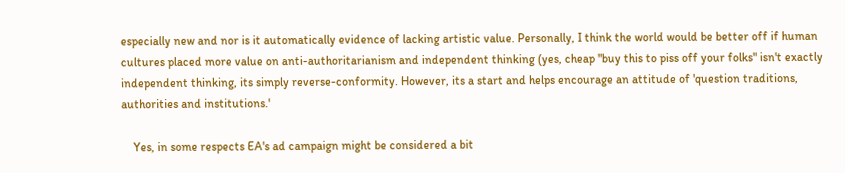especially new and nor is it automatically evidence of lacking artistic value. Personally, I think the world would be better off if human cultures placed more value on anti-authoritarianism and independent thinking (yes, cheap "buy this to piss off your folks" isn't exactly independent thinking, its simply reverse-conformity. However, its a start and helps encourage an attitude of 'question traditions, authorities and institutions.'

    Yes, in some respects EA's ad campaign might be considered a bit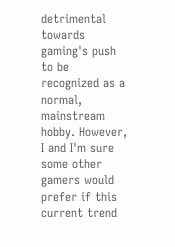detrimental towards gaming's push to be recognized as a normal, mainstream hobby. However, I and I'm sure some other gamers would prefer if this current trend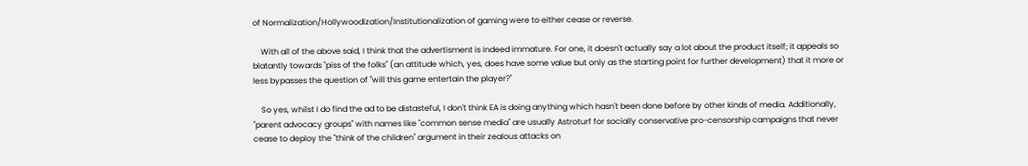of Normalization/Hollywoodization/Institutionalization of gaming were to either cease or reverse.

    With all of the above said, I think that the advertisment is indeed immature. For one, it doesn't actually say a lot about the product itself; it appeals so blatantly towards "piss of the folks" (an attitude which, yes, does have some value but only as the starting point for further development) that it more or less bypasses the question of "will this game entertain the player?"

    So yes, whilst I do find the ad to be distasteful, I don't think EA is doing anything which hasn't been done before by other kinds of media. Additionally, "parent advocacy groups" with names like "common sense media" are usually Astroturf for socially conservative pro-censorship campaigns that never cease to deploy the "think of the children" argument in their zealous attacks on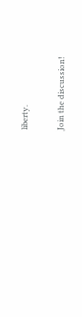liberty.

Join the discussion!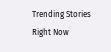Trending Stories Right Now